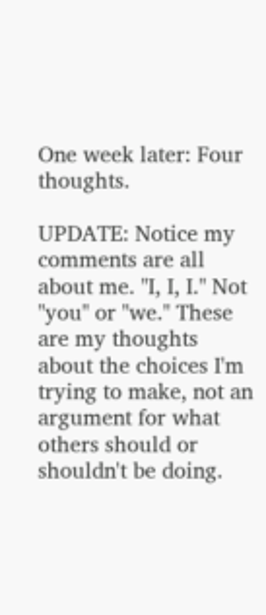One week later: Four thoughts.

UPDATE: Notice my comments are all about me. "I, I, I." Not "you" or "we." These are my thoughts about the choices I'm trying to make, not an argument for what others should or shouldn't be doing.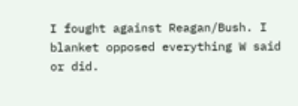I fought against Reagan/Bush. I blanket opposed everything W said or did.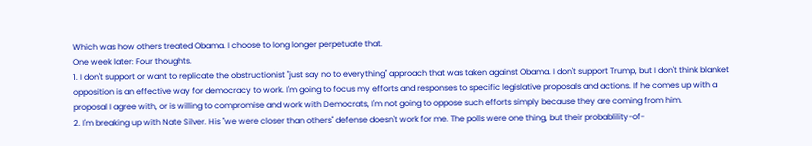Which was how others treated Obama. I choose to long longer perpetuate that.
One week later: Four thoughts.
1. I don't support or want to replicate the obstructionist "just say no to everything" approach that was taken against Obama. I don't support Trump, but I don't think blanket opposition is an effective way for democracy to work. I'm going to focus my efforts and responses to specific legislative proposals and actions. If he comes up with a proposal I agree with, or is willing to compromise and work with Democrats, I'm not going to oppose such efforts simply because they are coming from him.
2. I'm breaking up with Nate Silver. His "we were closer than others" defense doesn't work for me. The polls were one thing, but their probablility-of-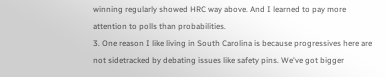winning regularly showed HRC way above. And I learned to pay more attention to polls than probabilities.
3. One reason I like living in South Carolina is because progressives here are not sidetracked by debating issues like safety pins. We've got bigger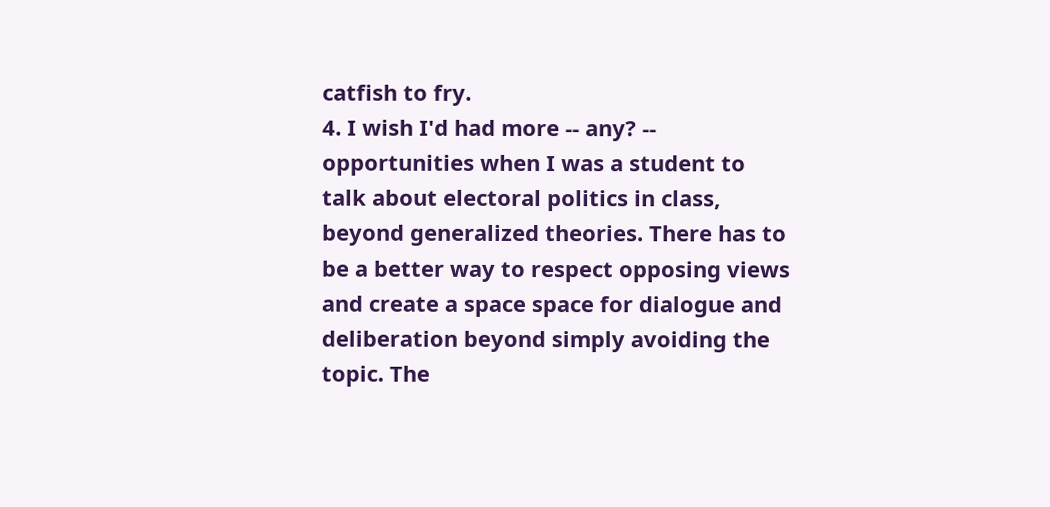catfish to fry.
4. I wish I'd had more -- any? -- opportunities when I was a student to talk about electoral politics in class, beyond generalized theories. There has to be a better way to respect opposing views and create a space space for dialogue and deliberation beyond simply avoiding the topic. The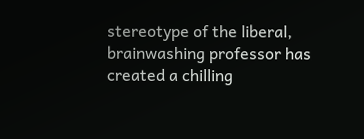stereotype of the liberal, brainwashing professor has created a chilling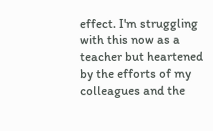effect. I'm struggling with this now as a teacher but heartened by the efforts of my colleagues and the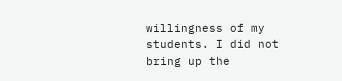willingness of my students. I did not bring up the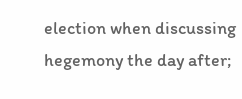election when discussing hegemony the day after;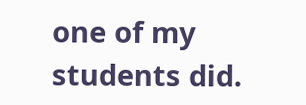one of my students did.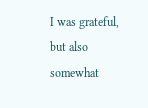I was grateful, but also somewhat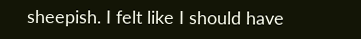sheepish. I felt like I should have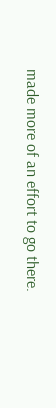made more of an effort to go there.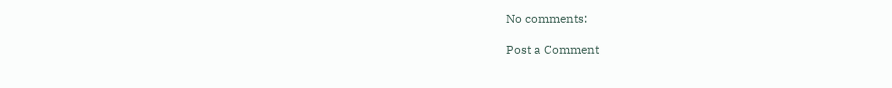No comments:

Post a Comment